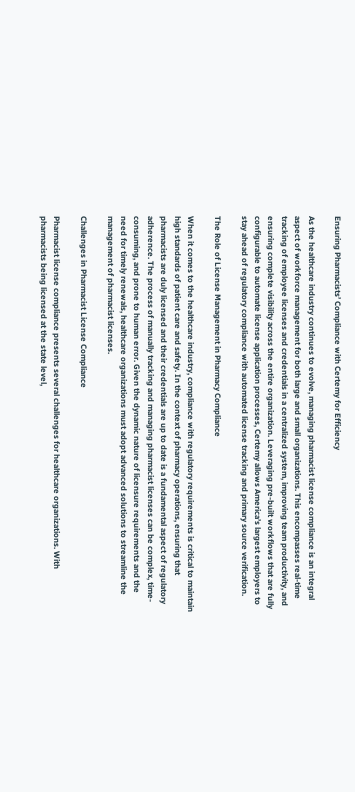Ensuring Pharmacists’ Compliance with Certemy for Efficiency

As the healthcare industry continues to evolve, managing pharmacist license compliance is an integral aspect of workforce management for both large and small organizations. This encompasses real-time tracking of employee licenses and credentials in a centralized system, improving team productivity, and ensuring complete visibility across the entire organization. Leveraging pre-built workflows that are fully configurable to automate license application processes, Certemy allows America’s largest employers to stay ahead of regulatory compliance with automated license tracking and primary source verification.

The Role of License Management in Pharmacy Compliance

When it comes to the healthcare industry, compliance with regulatory requirements is critical to maintain high standards of patient care and safety. In the context of pharmacy operations, ensuring that pharmacists are duly licensed and their credentials are up to date is a fundamental aspect of regulatory adherence. The process of manually tracking and managing pharmacist licenses can be complex, time-consuming, and prone to human error. Given the dynamic nature of licensure requirements and the need for timely renewals, healthcare organizations must adopt advanced solutions to streamline the management of pharmacist licenses.

Challenges in Pharmacist License Compliance

Pharmacist license compliance presents several challenges for healthcare organizations. With pharmacists being licensed at the state level,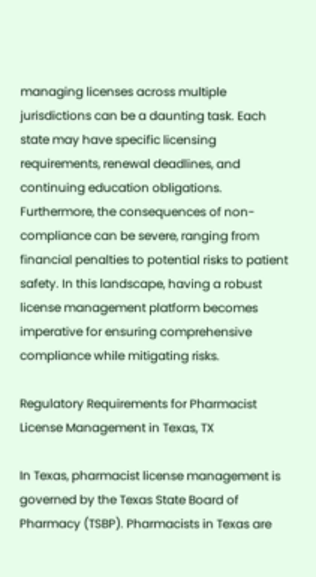managing licenses across multiple jurisdictions can be a daunting task. Each state may have specific licensing requirements, renewal deadlines, and continuing education obligations. Furthermore, the consequences of non-compliance can be severe, ranging from financial penalties to potential risks to patient safety. In this landscape, having a robust license management platform becomes imperative for ensuring comprehensive compliance while mitigating risks.

Regulatory Requirements for Pharmacist License Management in Texas, TX

In Texas, pharmacist license management is governed by the Texas State Board of Pharmacy (TSBP). Pharmacists in Texas are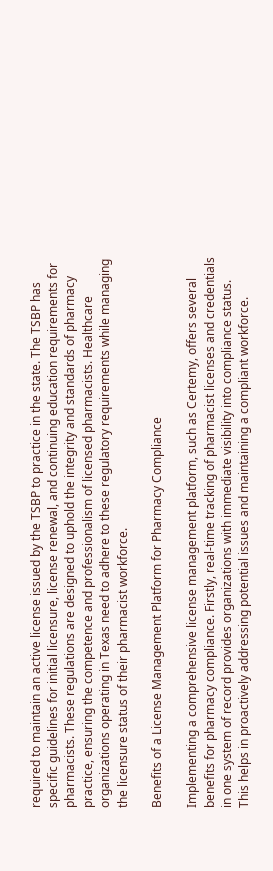required to maintain an active license issued by the TSBP to practice in the state. The TSBP has specific guidelines for initial licensure, license renewal, and continuing education requirements for pharmacists. These regulations are designed to uphold the integrity and standards of pharmacy practice, ensuring the competence and professionalism of licensed pharmacists. Healthcare organizations operating in Texas need to adhere to these regulatory requirements while managing the licensure status of their pharmacist workforce.

Benefits of a License Management Platform for Pharmacy Compliance

Implementing a comprehensive license management platform, such as Certemy, offers several benefits for pharmacy compliance. Firstly, real-time tracking of pharmacist licenses and credentials in one system of record provides organizations with immediate visibility into compliance status. This helps in proactively addressing potential issues and maintaining a compliant workforce.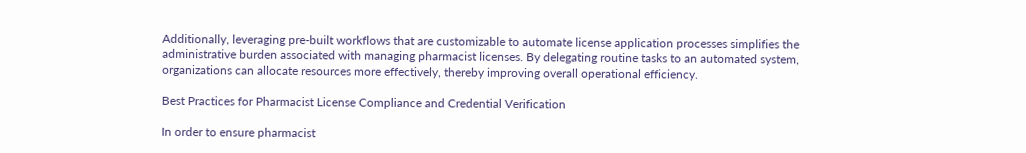Additionally, leveraging pre-built workflows that are customizable to automate license application processes simplifies the administrative burden associated with managing pharmacist licenses. By delegating routine tasks to an automated system, organizations can allocate resources more effectively, thereby improving overall operational efficiency.

Best Practices for Pharmacist License Compliance and Credential Verification

In order to ensure pharmacist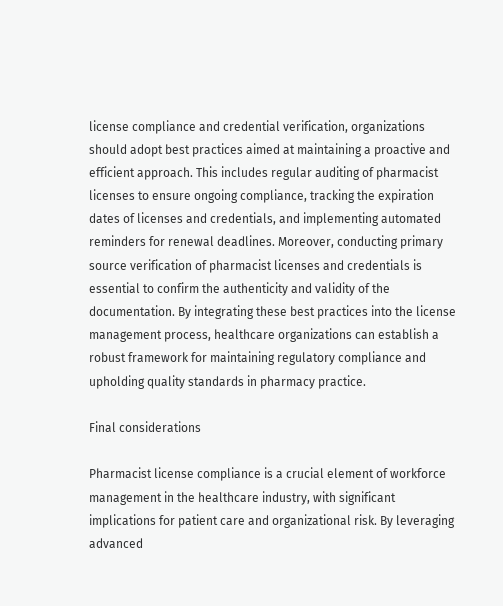license compliance and credential verification, organizations should adopt best practices aimed at maintaining a proactive and efficient approach. This includes regular auditing of pharmacist licenses to ensure ongoing compliance, tracking the expiration dates of licenses and credentials, and implementing automated reminders for renewal deadlines. Moreover, conducting primary source verification of pharmacist licenses and credentials is essential to confirm the authenticity and validity of the documentation. By integrating these best practices into the license management process, healthcare organizations can establish a robust framework for maintaining regulatory compliance and upholding quality standards in pharmacy practice.

Final considerations

Pharmacist license compliance is a crucial element of workforce management in the healthcare industry, with significant implications for patient care and organizational risk. By leveraging advanced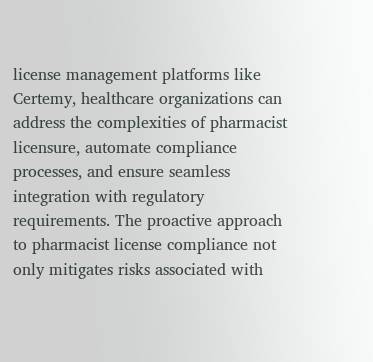license management platforms like Certemy, healthcare organizations can address the complexities of pharmacist licensure, automate compliance processes, and ensure seamless integration with regulatory requirements. The proactive approach to pharmacist license compliance not only mitigates risks associated with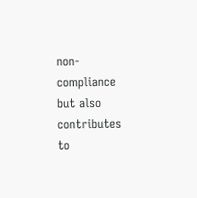non-compliance but also contributes to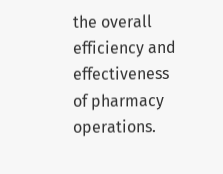the overall efficiency and effectiveness of pharmacy operations.